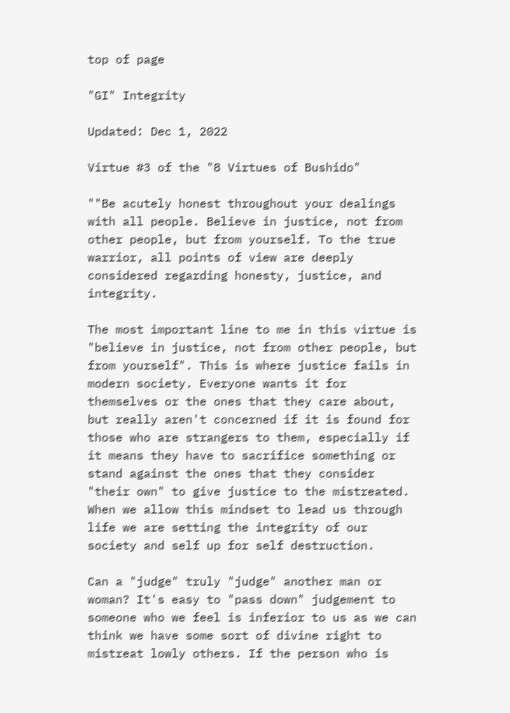top of page

"GI" Integrity

Updated: Dec 1, 2022

Virtue #3 of the "8 Virtues of Bushido"

""Be acutely honest throughout your dealings with all people. Believe in justice, not from other people, but from yourself. To the true warrior, all points of view are deeply considered regarding honesty, justice, and integrity.

The most important line to me in this virtue is "believe in justice, not from other people, but from yourself". This is where justice fails in modern society. Everyone wants it for themselves or the ones that they care about, but really aren't concerned if it is found for those who are strangers to them, especially if it means they have to sacrifice something or stand against the ones that they consider "their own" to give justice to the mistreated. When we allow this mindset to lead us through life we are setting the integrity of our society and self up for self destruction.

Can a "judge" truly "judge" another man or woman? It's easy to "pass down" judgement to someone who we feel is inferior to us as we can think we have some sort of divine right to mistreat lowly others. If the person who is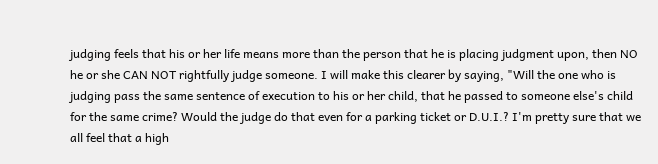judging feels that his or her life means more than the person that he is placing judgment upon, then NO he or she CAN NOT rightfully judge someone. I will make this clearer by saying, "Will the one who is judging pass the same sentence of execution to his or her child, that he passed to someone else's child for the same crime? Would the judge do that even for a parking ticket or D.U.I.? I'm pretty sure that we all feel that a high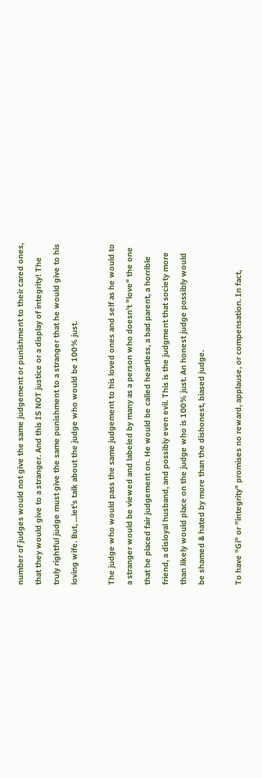number of judges would not give the same judgement or punishment to their cared ones, that they would give to a stranger. And this IS NOT justice or a display of integrity! The truly rightful judge must give the same punishment to a stranger that he would give to his loving wife. But, ...let's talk about the judge who would be 100% just.

The judge who would pass the same judgement to his loved ones and self as he would to a stranger would be viewed and labeled by many as a person who doesn't "love" the one that he placed fair judgement on. He would be called heartless, a bad parent, a horrible friend, a disloyal husband, and possibly even evil. This is the judgment that society more than likely would place on the judge who is 100% just. An honest judge possibly would be shamed & hated by more than the dishonest, biased judge.

To have "Gi" or "integrity" promises no reward, applause, or compensation. In fact,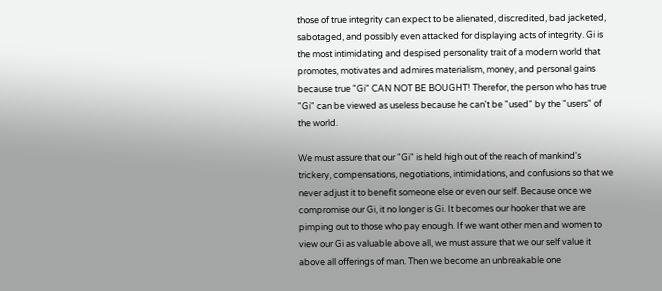those of true integrity can expect to be alienated, discredited, bad jacketed, sabotaged, and possibly even attacked for displaying acts of integrity. Gi is the most intimidating and despised personality trait of a modern world that promotes, motivates and admires materialism, money, and personal gains because true "Gi" CAN NOT BE BOUGHT! Therefor, the person who has true "Gi" can be viewed as useless because he can't be "used" by the "users" of the world.

We must assure that our "Gi" is held high out of the reach of mankind's trickery, compensations, negotiations, intimidations, and confusions so that we never adjust it to benefit someone else or even our self. Because once we compromise our Gi, it no longer is Gi. It becomes our hooker that we are pimping out to those who pay enough. If we want other men and women to view our Gi as valuable above all, we must assure that we our self value it above all offerings of man. Then we become an unbreakable one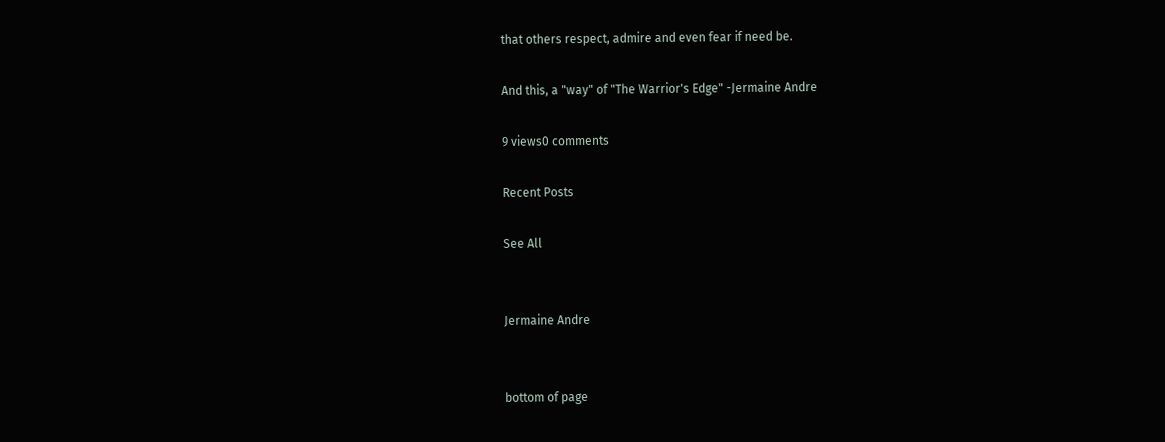that others respect, admire and even fear if need be.

And this, a "way" of "The Warrior's Edge" -Jermaine Andre

9 views0 comments

Recent Posts

See All


Jermaine Andre


bottom of page